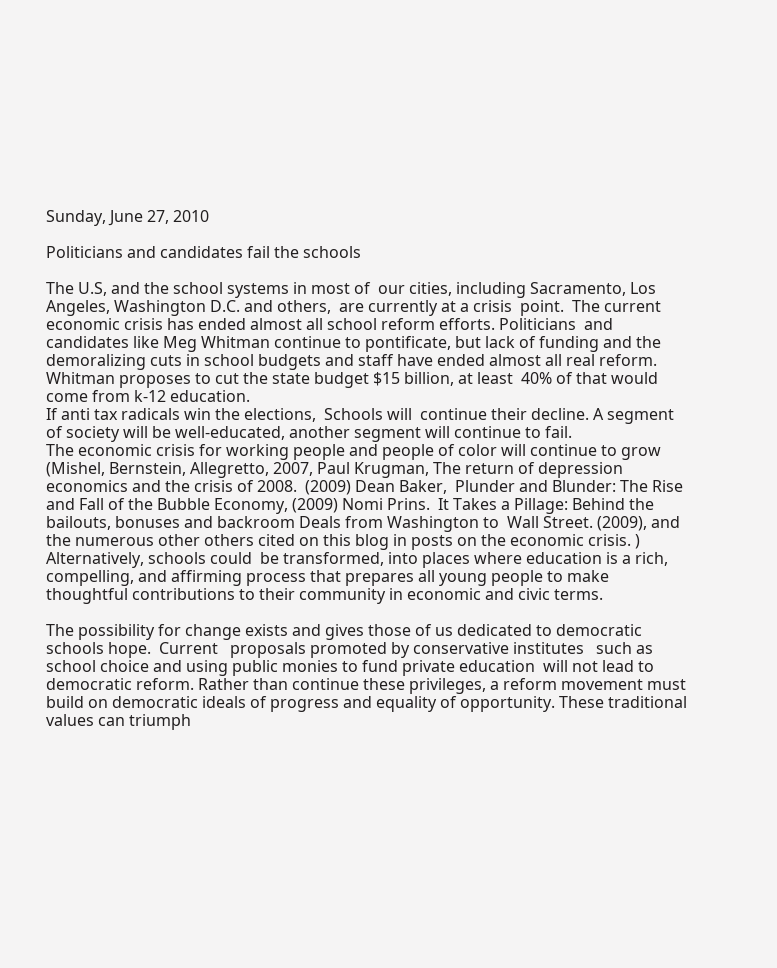Sunday, June 27, 2010

Politicians and candidates fail the schools

The U.S, and the school systems in most of  our cities, including Sacramento, Los Angeles, Washington D.C. and others,  are currently at a crisis  point.  The current economic crisis has ended almost all school reform efforts. Politicians  and candidates like Meg Whitman continue to pontificate, but lack of funding and the demoralizing cuts in school budgets and staff have ended almost all real reform.   Whitman proposes to cut the state budget $15 billion, at least  40% of that would come from k-12 education.
If anti tax radicals win the elections,  Schools will  continue their decline. A segment of society will be well-educated, another segment will continue to fail.
The economic crisis for working people and people of color will continue to grow (Mishel, Bernstein, Allegretto, 2007, Paul Krugman, The return of depression economics and the crisis of 2008.  (2009) Dean Baker,  Plunder and Blunder: The Rise and Fall of the Bubble Economy, (2009) Nomi Prins.  It Takes a Pillage: Behind the bailouts, bonuses and backroom Deals from Washington to  Wall Street. (2009), and the numerous other others cited on this blog in posts on the economic crisis. )
Alternatively, schools could  be transformed, into places where education is a rich, compelling, and affirming process that prepares all young people to make thoughtful contributions to their community in economic and civic terms.

The possibility for change exists and gives those of us dedicated to democratic schools hope.  Current   proposals promoted by conservative institutes   such as school choice and using public monies to fund private education  will not lead to democratic reform. Rather than continue these privileges, a reform movement must build on democratic ideals of progress and equality of opportunity. These traditional values can triumph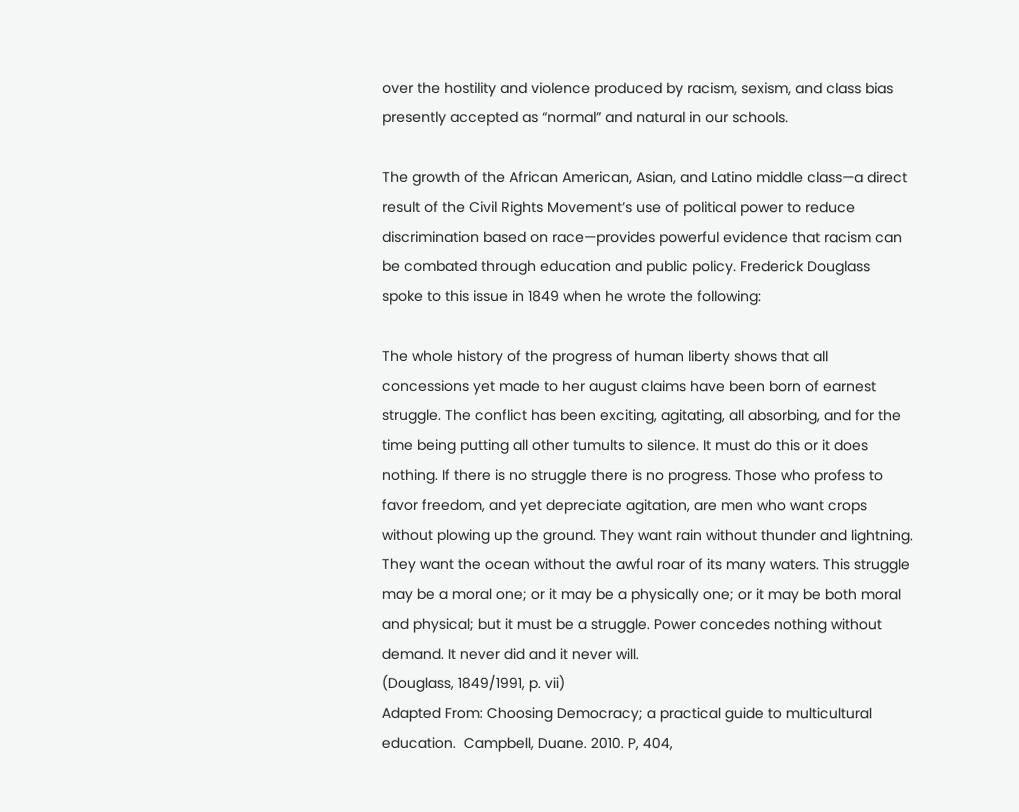over the hostility and violence produced by racism, sexism, and class bias presently accepted as “normal” and natural in our schools.

The growth of the African American, Asian, and Latino middle class—a direct result of the Civil Rights Movement’s use of political power to reduce discrimination based on race—provides powerful evidence that racism can be combated through education and public policy. Frederick Douglass spoke to this issue in 1849 when he wrote the following:

The whole history of the progress of human liberty shows that all concessions yet made to her august claims have been born of earnest struggle. The conflict has been exciting, agitating, all absorbing, and for the time being putting all other tumults to silence. It must do this or it does nothing. If there is no struggle there is no progress. Those who profess to favor freedom, and yet depreciate agitation, are men who want crops without plowing up the ground. They want rain without thunder and lightning. They want the ocean without the awful roar of its many waters. This struggle may be a moral one; or it may be a physically one; or it may be both moral and physical; but it must be a struggle. Power concedes nothing without demand. It never did and it never will.
(Douglass, 1849/1991, p. vii)
Adapted From: Choosing Democracy; a practical guide to multicultural education.  Campbell, Duane. 2010. P, 404,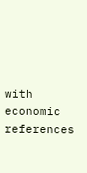with economic references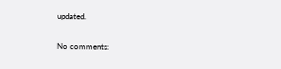updated.

No comments: